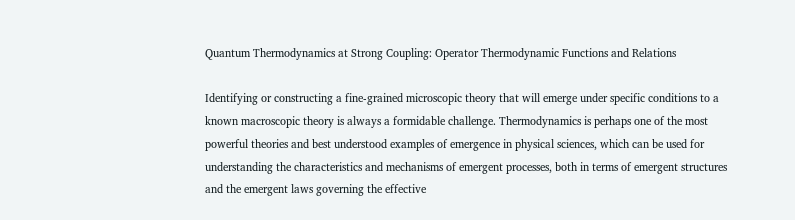Quantum Thermodynamics at Strong Coupling: Operator Thermodynamic Functions and Relations

Identifying or constructing a fine-grained microscopic theory that will emerge under specific conditions to a known macroscopic theory is always a formidable challenge. Thermodynamics is perhaps one of the most powerful theories and best understood examples of emergence in physical sciences, which can be used for understanding the characteristics and mechanisms of emergent processes, both in terms of emergent structures and the emergent laws governing the effective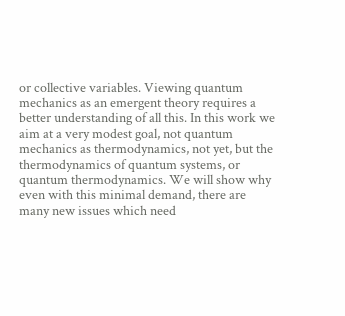or collective variables. Viewing quantum mechanics as an emergent theory requires a better understanding of all this. In this work we aim at a very modest goal, not quantum mechanics as thermodynamics, not yet, but the thermodynamics of quantum systems, or quantum thermodynamics. We will show why even with this minimal demand, there are many new issues which need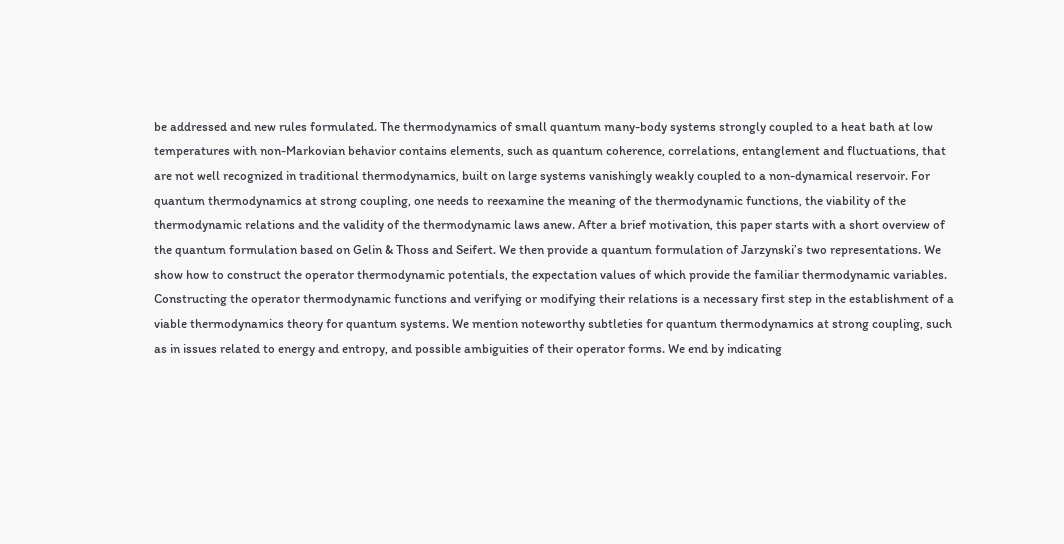be addressed and new rules formulated. The thermodynamics of small quantum many-body systems strongly coupled to a heat bath at low temperatures with non-Markovian behavior contains elements, such as quantum coherence, correlations, entanglement and fluctuations, that are not well recognized in traditional thermodynamics, built on large systems vanishingly weakly coupled to a non-dynamical reservoir. For quantum thermodynamics at strong coupling, one needs to reexamine the meaning of the thermodynamic functions, the viability of the thermodynamic relations and the validity of the thermodynamic laws anew. After a brief motivation, this paper starts with a short overview of the quantum formulation based on Gelin & Thoss and Seifert. We then provide a quantum formulation of Jarzynski’s two representations. We show how to construct the operator thermodynamic potentials, the expectation values of which provide the familiar thermodynamic variables. Constructing the operator thermodynamic functions and verifying or modifying their relations is a necessary first step in the establishment of a viable thermodynamics theory for quantum systems. We mention noteworthy subtleties for quantum thermodynamics at strong coupling, such as in issues related to energy and entropy, and possible ambiguities of their operator forms. We end by indicating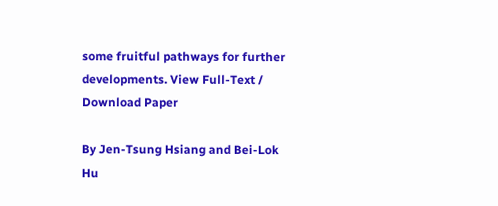some fruitful pathways for further developments. View Full-Text / Download Paper

By Jen-Tsung Hsiang and Bei-Lok Hu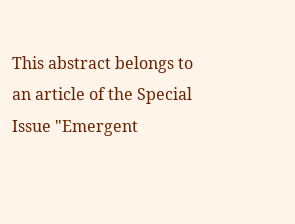This abstract belongs to an article of the Special Issue "Emergent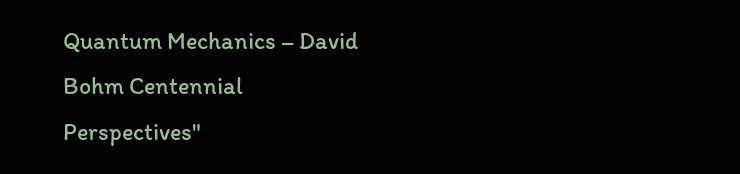Quantum Mechanics – David Bohm Centennial Perspectives"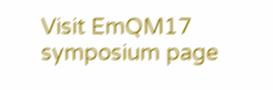Visit EmQM17 symposium page